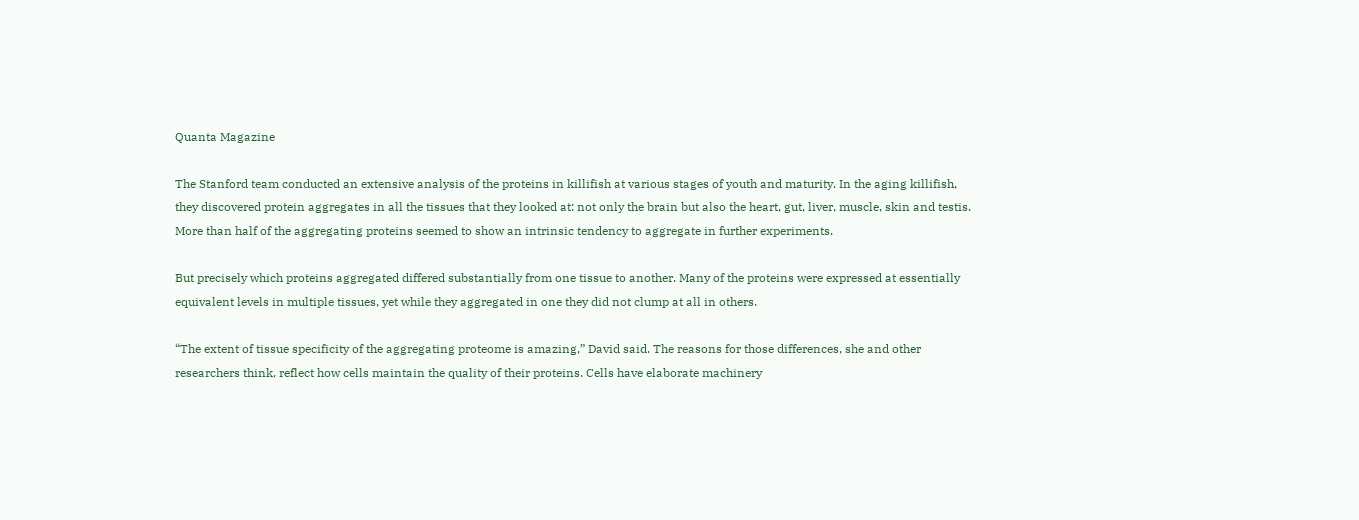Quanta Magazine

The Stanford team conducted an extensive analysis of the proteins in killifish at various stages of youth and maturity. In the aging killifish, they discovered protein aggregates in all the tissues that they looked at: not only the brain but also the heart, gut, liver, muscle, skin and testis. More than half of the aggregating proteins seemed to show an intrinsic tendency to aggregate in further experiments.

But precisely which proteins aggregated differed substantially from one tissue to another. Many of the proteins were expressed at essentially equivalent levels in multiple tissues, yet while they aggregated in one they did not clump at all in others.

“The extent of tissue specificity of the aggregating proteome is amazing,” David said. The reasons for those differences, she and other researchers think, reflect how cells maintain the quality of their proteins. Cells have elaborate machinery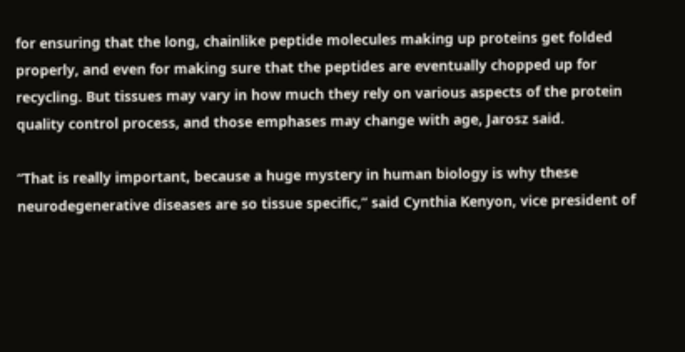for ensuring that the long, chainlike peptide molecules making up proteins get folded properly, and even for making sure that the peptides are eventually chopped up for recycling. But tissues may vary in how much they rely on various aspects of the protein quality control process, and those emphases may change with age, Jarosz said.

“That is really important, because a huge mystery in human biology is why these neurodegenerative diseases are so tissue specific,” said Cynthia Kenyon, vice president of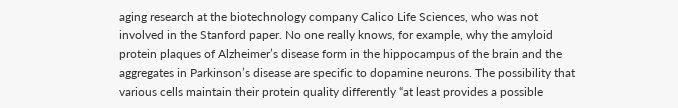aging research at the biotechnology company Calico Life Sciences, who was not involved in the Stanford paper. No one really knows, for example, why the amyloid protein plaques of Alzheimer’s disease form in the hippocampus of the brain and the aggregates in Parkinson’s disease are specific to dopamine neurons. The possibility that various cells maintain their protein quality differently “at least provides a possible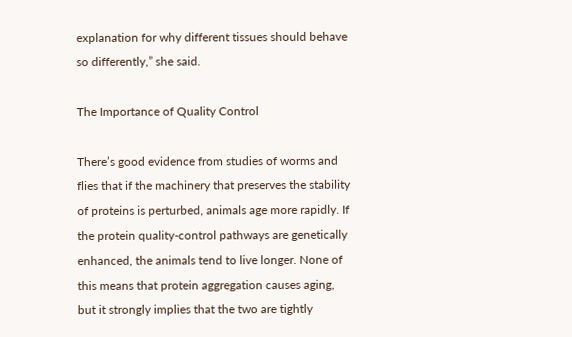explanation for why different tissues should behave so differently,” she said.

The Importance of Quality Control

There’s good evidence from studies of worms and flies that if the machinery that preserves the stability of proteins is perturbed, animals age more rapidly. If the protein quality-control pathways are genetically enhanced, the animals tend to live longer. None of this means that protein aggregation causes aging, but it strongly implies that the two are tightly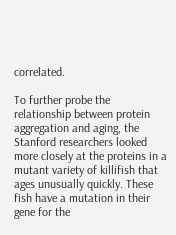correlated.

To further probe the relationship between protein aggregation and aging, the Stanford researchers looked more closely at the proteins in a mutant variety of killifish that ages unusually quickly. These fish have a mutation in their gene for the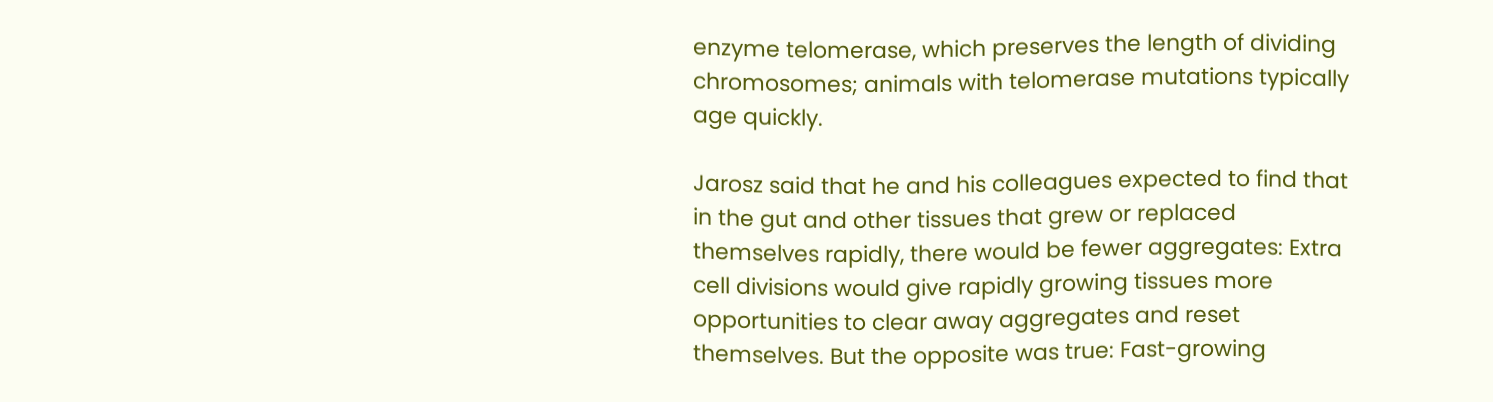enzyme telomerase, which preserves the length of dividing chromosomes; animals with telomerase mutations typically age quickly.

Jarosz said that he and his colleagues expected to find that in the gut and other tissues that grew or replaced themselves rapidly, there would be fewer aggregates: Extra cell divisions would give rapidly growing tissues more opportunities to clear away aggregates and reset themselves. But the opposite was true: Fast-growing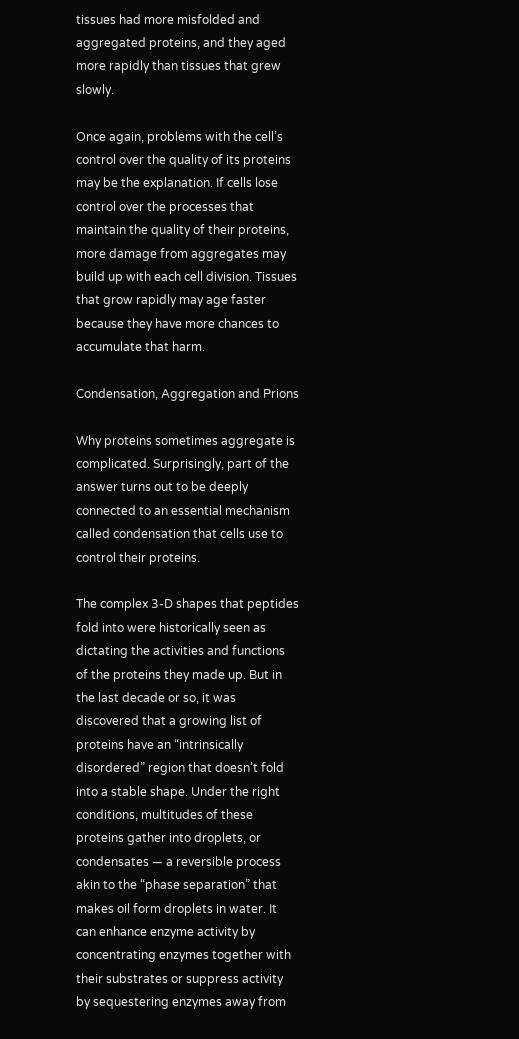tissues had more misfolded and aggregated proteins, and they aged more rapidly than tissues that grew slowly.

Once again, problems with the cell’s control over the quality of its proteins may be the explanation. If cells lose control over the processes that maintain the quality of their proteins, more damage from aggregates may build up with each cell division. Tissues that grow rapidly may age faster because they have more chances to accumulate that harm.

Condensation, Aggregation and Prions

Why proteins sometimes aggregate is complicated. Surprisingly, part of the answer turns out to be deeply connected to an essential mechanism called condensation that cells use to control their proteins.

The complex 3-D shapes that peptides fold into were historically seen as dictating the activities and functions of the proteins they made up. But in the last decade or so, it was discovered that a growing list of proteins have an “intrinsically disordered” region that doesn’t fold into a stable shape. Under the right conditions, multitudes of these proteins gather into droplets, or condensates — a reversible process akin to the “phase separation” that makes oil form droplets in water. It can enhance enzyme activity by concentrating enzymes together with their substrates or suppress activity by sequestering enzymes away from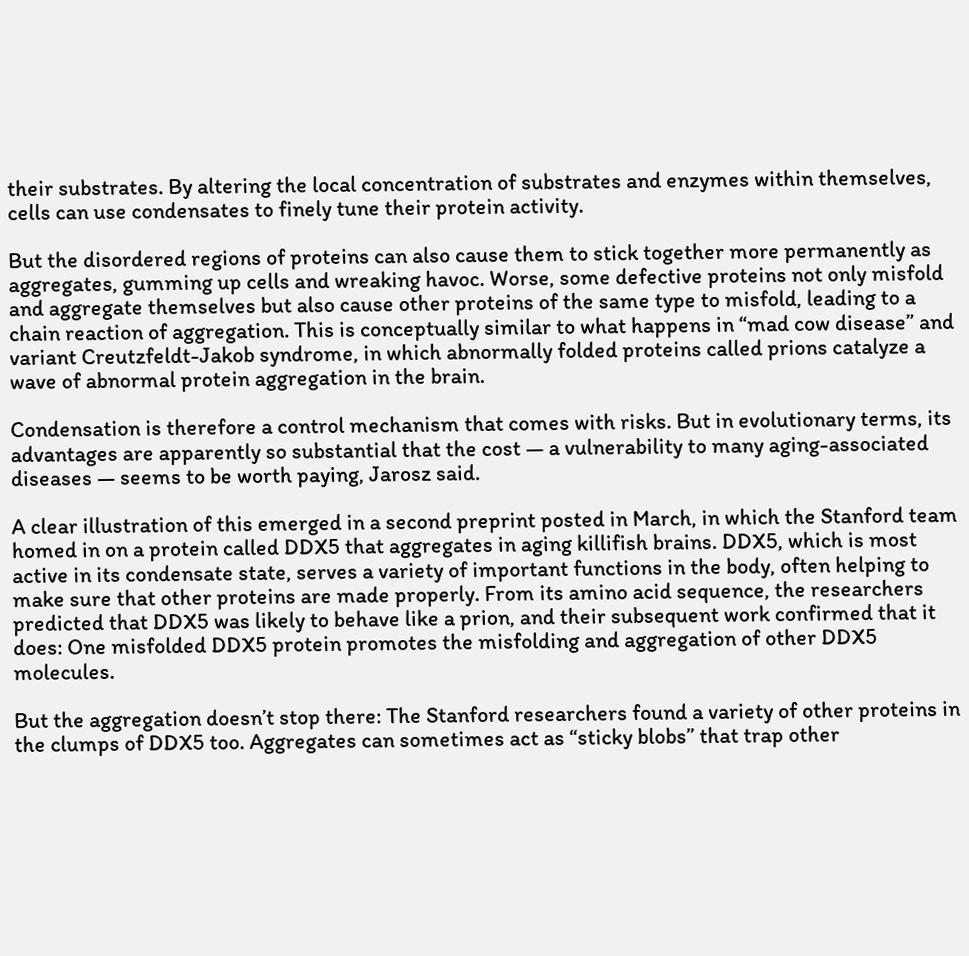their substrates. By altering the local concentration of substrates and enzymes within themselves, cells can use condensates to finely tune their protein activity.

But the disordered regions of proteins can also cause them to stick together more permanently as aggregates, gumming up cells and wreaking havoc. Worse, some defective proteins not only misfold and aggregate themselves but also cause other proteins of the same type to misfold, leading to a chain reaction of aggregation. This is conceptually similar to what happens in “mad cow disease” and variant Creutzfeldt-Jakob syndrome, in which abnormally folded proteins called prions catalyze a wave of abnormal protein aggregation in the brain.

Condensation is therefore a control mechanism that comes with risks. But in evolutionary terms, its advantages are apparently so substantial that the cost — a vulnerability to many aging-associated diseases — seems to be worth paying, Jarosz said.

A clear illustration of this emerged in a second preprint posted in March, in which the Stanford team homed in on a protein called DDX5 that aggregates in aging killifish brains. DDX5, which is most active in its condensate state, serves a variety of important functions in the body, often helping to make sure that other proteins are made properly. From its amino acid sequence, the researchers predicted that DDX5 was likely to behave like a prion, and their subsequent work confirmed that it does: One misfolded DDX5 protein promotes the misfolding and aggregation of other DDX5 molecules.

But the aggregation doesn’t stop there: The Stanford researchers found a variety of other proteins in the clumps of DDX5 too. Aggregates can sometimes act as “sticky blobs” that trap other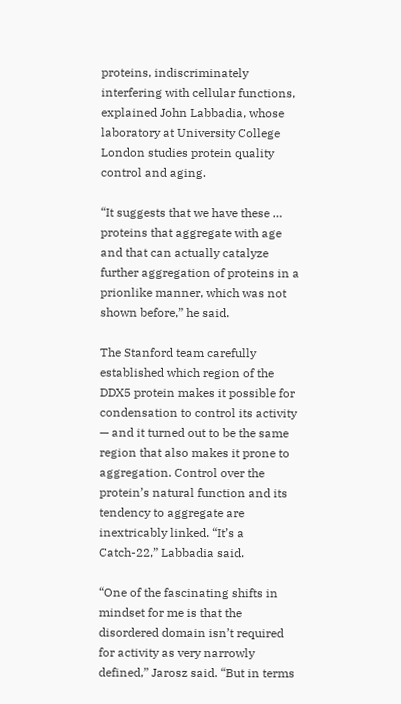proteins, indiscriminately interfering with cellular functions, explained John Labbadia, whose laboratory at University College London studies protein quality control and aging.

“It suggests that we have these … proteins that aggregate with age and that can actually catalyze further aggregation of proteins in a prionlike manner, which was not shown before,” he said.

The Stanford team carefully established which region of the DDX5 protein makes it possible for condensation to control its activity — and it turned out to be the same region that also makes it prone to aggregation. Control over the protein’s natural function and its tendency to aggregate are inextricably linked. “It’s a Catch-22,” Labbadia said.

“One of the fascinating shifts in mindset for me is that the disordered domain isn’t required for activity as very narrowly defined,” Jarosz said. “But in terms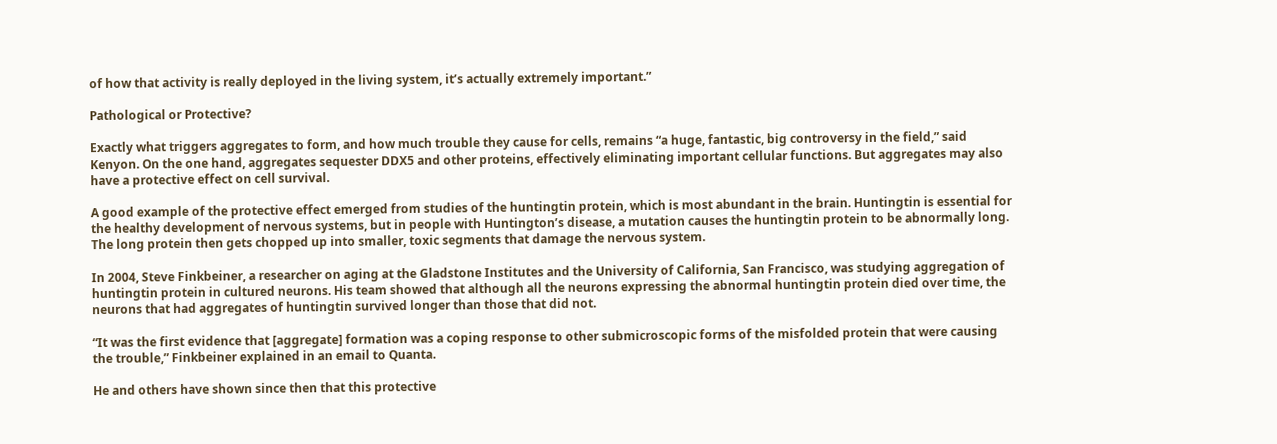of how that activity is really deployed in the living system, it’s actually extremely important.”

Pathological or Protective?

Exactly what triggers aggregates to form, and how much trouble they cause for cells, remains “a huge, fantastic, big controversy in the field,” said Kenyon. On the one hand, aggregates sequester DDX5 and other proteins, effectively eliminating important cellular functions. But aggregates may also have a protective effect on cell survival.

A good example of the protective effect emerged from studies of the huntingtin protein, which is most abundant in the brain. Huntingtin is essential for the healthy development of nervous systems, but in people with Huntington’s disease, a mutation causes the huntingtin protein to be abnormally long. The long protein then gets chopped up into smaller, toxic segments that damage the nervous system.

In 2004, Steve Finkbeiner, a researcher on aging at the Gladstone Institutes and the University of California, San Francisco, was studying aggregation of huntingtin protein in cultured neurons. His team showed that although all the neurons expressing the abnormal huntingtin protein died over time, the neurons that had aggregates of huntingtin survived longer than those that did not.

“It was the first evidence that [aggregate] formation was a coping response to other submicroscopic forms of the misfolded protein that were causing the trouble,” Finkbeiner explained in an email to Quanta.

He and others have shown since then that this protective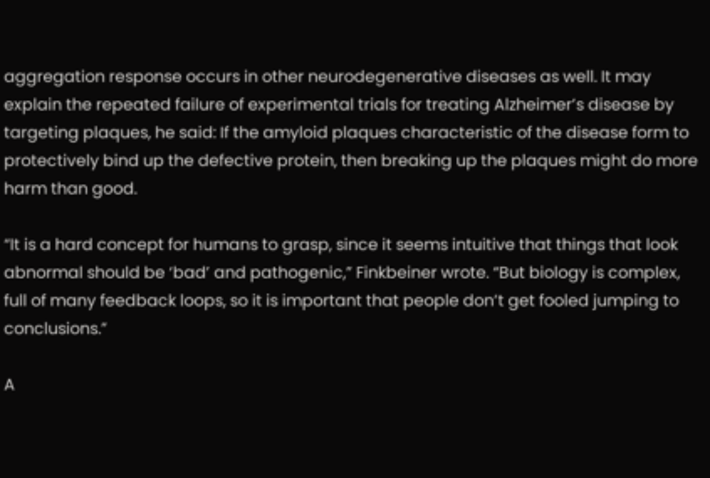aggregation response occurs in other neurodegenerative diseases as well. It may explain the repeated failure of experimental trials for treating Alzheimer’s disease by targeting plaques, he said: If the amyloid plaques characteristic of the disease form to protectively bind up the defective protein, then breaking up the plaques might do more harm than good.

“It is a hard concept for humans to grasp, since it seems intuitive that things that look abnormal should be ‘bad’ and pathogenic,” Finkbeiner wrote. “But biology is complex, full of many feedback loops, so it is important that people don’t get fooled jumping to conclusions.”

A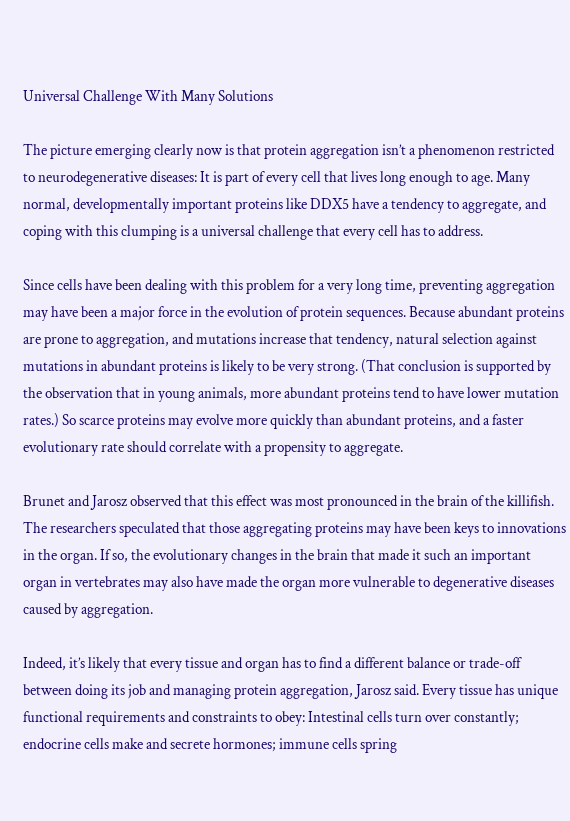Universal Challenge With Many Solutions

The picture emerging clearly now is that protein aggregation isn’t a phenomenon restricted to neurodegenerative diseases: It is part of every cell that lives long enough to age. Many normal, developmentally important proteins like DDX5 have a tendency to aggregate, and coping with this clumping is a universal challenge that every cell has to address.

Since cells have been dealing with this problem for a very long time, preventing aggregation may have been a major force in the evolution of protein sequences. Because abundant proteins are prone to aggregation, and mutations increase that tendency, natural selection against mutations in abundant proteins is likely to be very strong. (That conclusion is supported by the observation that in young animals, more abundant proteins tend to have lower mutation rates.) So scarce proteins may evolve more quickly than abundant proteins, and a faster evolutionary rate should correlate with a propensity to aggregate.

Brunet and Jarosz observed that this effect was most pronounced in the brain of the killifish. The researchers speculated that those aggregating proteins may have been keys to innovations in the organ. If so, the evolutionary changes in the brain that made it such an important organ in vertebrates may also have made the organ more vulnerable to degenerative diseases caused by aggregation.

Indeed, it’s likely that every tissue and organ has to find a different balance or trade-off between doing its job and managing protein aggregation, Jarosz said. Every tissue has unique functional requirements and constraints to obey: Intestinal cells turn over constantly; endocrine cells make and secrete hormones; immune cells spring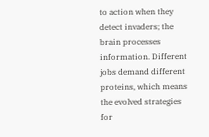to action when they detect invaders; the brain processes information. Different jobs demand different proteins, which means the evolved strategies for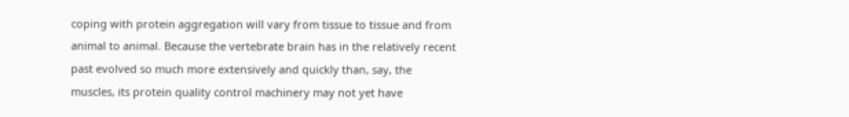coping with protein aggregation will vary from tissue to tissue and from animal to animal. Because the vertebrate brain has in the relatively recent past evolved so much more extensively and quickly than, say, the muscles, its protein quality control machinery may not yet have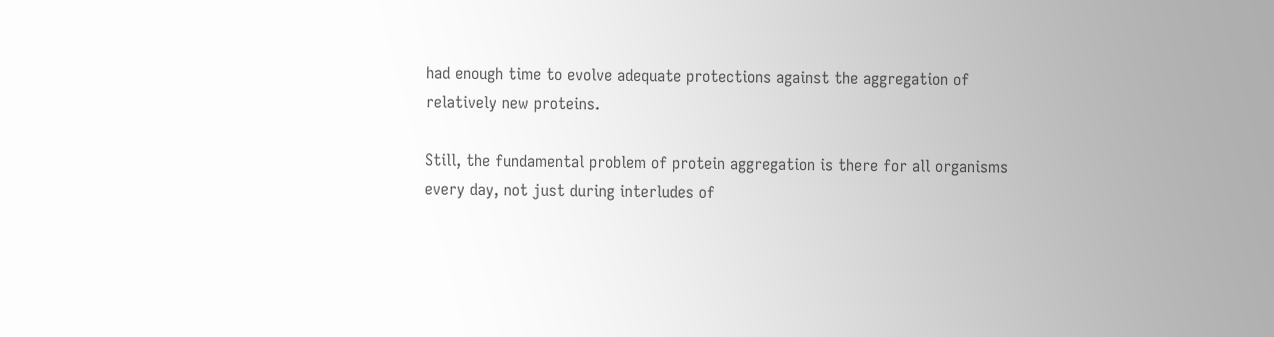had enough time to evolve adequate protections against the aggregation of relatively new proteins.

Still, the fundamental problem of protein aggregation is there for all organisms every day, not just during interludes of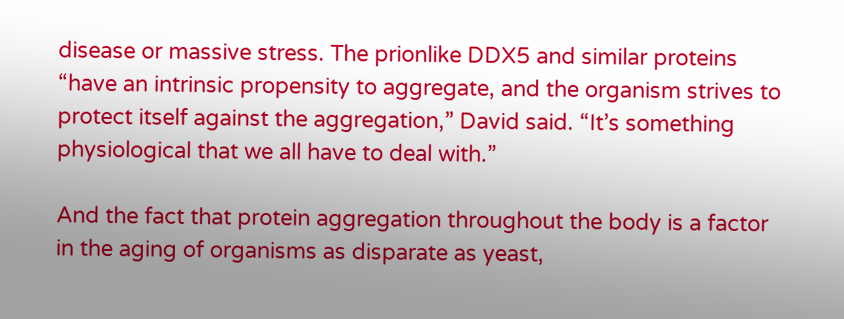disease or massive stress. The prionlike DDX5 and similar proteins “have an intrinsic propensity to aggregate, and the organism strives to protect itself against the aggregation,” David said. “It’s something physiological that we all have to deal with.”

And the fact that protein aggregation throughout the body is a factor in the aging of organisms as disparate as yeast,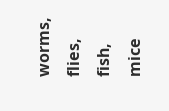worms, flies, fish, mice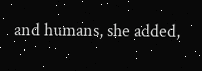and humans, she added,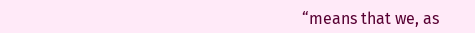“means that we, as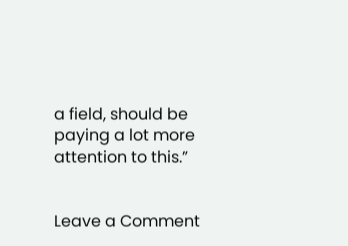a field, should be paying a lot more attention to this.”


Leave a Comment